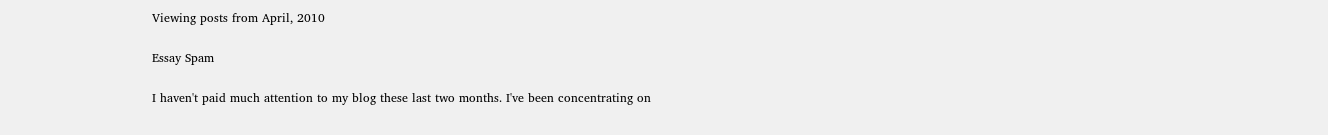Viewing posts from April, 2010

Essay Spam

I haven't paid much attention to my blog these last two months. I've been concentrating on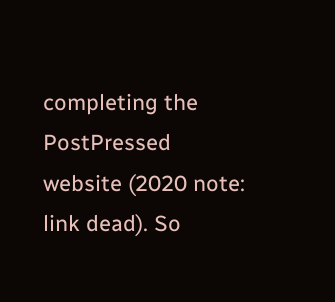completing the PostPressed website (2020 note: link dead). So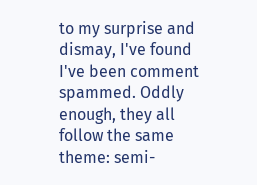to my surprise and dismay, I've found I've been comment spammed. Oddly enough, they all follow the same theme: semi-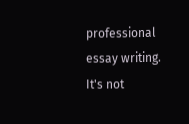professional essay writing. It's not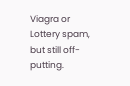Viagra or Lottery spam, but still off-putting.